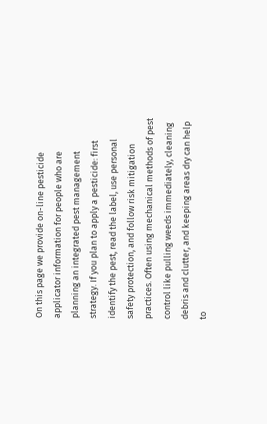On this page we provide on-line pesticide applicator information for people who are planning an integrated pest management strategy. If you plan to apply a pesticide: first identify the pest, read the label, use personal safety protection, and follow risk mitigation practices. Often using mechanical methods of pest control like pulling weeds immediately, cleaning debris and clutter, and keeping areas dry can help to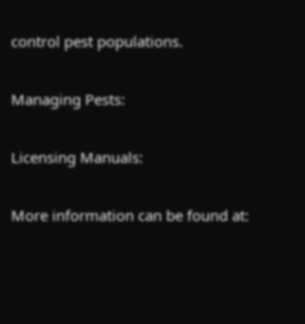control pest populations.

Managing Pests:

Licensing Manuals:

More information can be found at: